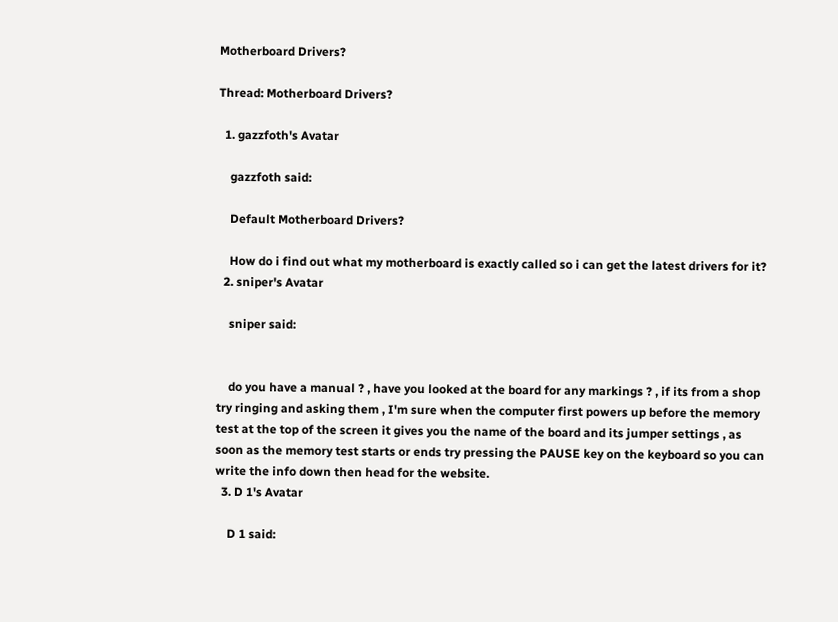Motherboard Drivers?

Thread: Motherboard Drivers?

  1. gazzfoth's Avatar

    gazzfoth said:

    Default Motherboard Drivers?

    How do i find out what my motherboard is exactly called so i can get the latest drivers for it?
  2. sniper's Avatar

    sniper said:


    do you have a manual ? , have you looked at the board for any markings ? , if its from a shop try ringing and asking them , I'm sure when the computer first powers up before the memory test at the top of the screen it gives you the name of the board and its jumper settings , as soon as the memory test starts or ends try pressing the PAUSE key on the keyboard so you can write the info down then head for the website.
  3. D 1's Avatar

    D 1 said: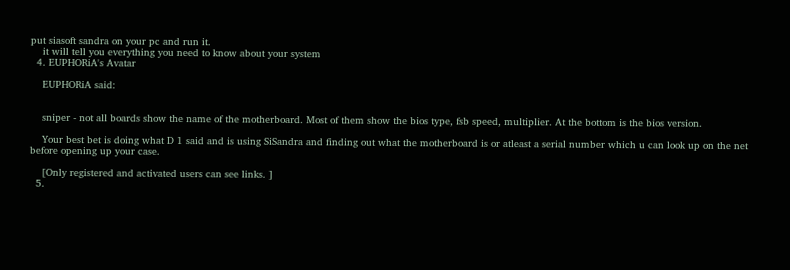put siasoft sandra on your pc and run it.
    it will tell you everything you need to know about your system
  4. EUPHORiA's Avatar

    EUPHORiA said:


    sniper - not all boards show the name of the motherboard. Most of them show the bios type, fsb speed, multiplier. At the bottom is the bios version.

    Your best bet is doing what D 1 said and is using SiSandra and finding out what the motherboard is or atleast a serial number which u can look up on the net before opening up your case.

    [Only registered and activated users can see links. ]
  5.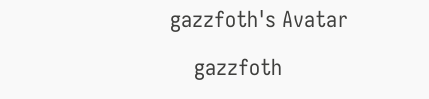gazzfoth's Avatar

    gazzfoth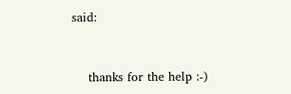said:


    thanks for the help :-)